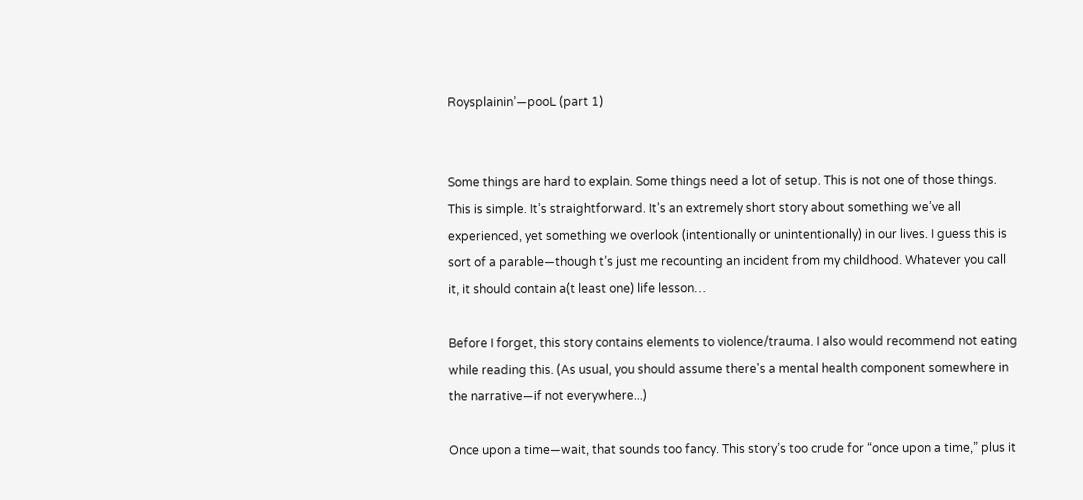Roysplainin’—pooL (part 1)


Some things are hard to explain. Some things need a lot of setup. This is not one of those things. This is simple. It’s straightforward. It’s an extremely short story about something we’ve all experienced, yet something we overlook (intentionally or unintentionally) in our lives. I guess this is sort of a parable—though t’s just me recounting an incident from my childhood. Whatever you call it, it should contain a(t least one) life lesson…

Before I forget, this story contains elements to violence/trauma. I also would recommend not eating while reading this. (As usual, you should assume there's a mental health component somewhere in the narrative—if not everywhere...)

Once upon a time—wait, that sounds too fancy. This story’s too crude for “once upon a time,” plus it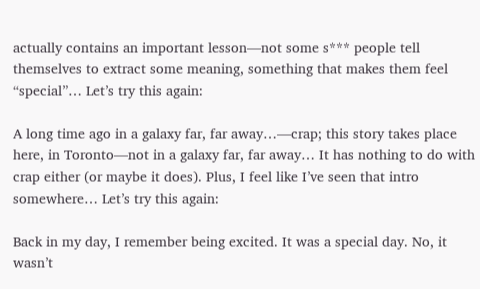actually contains an important lesson—not some s*** people tell themselves to extract some meaning, something that makes them feel “special”… Let’s try this again:

A long time ago in a galaxy far, far away…—crap; this story takes place here, in Toronto—not in a galaxy far, far away… It has nothing to do with crap either (or maybe it does). Plus, I feel like I’ve seen that intro somewhere… Let’s try this again:

Back in my day, I remember being excited. It was a special day. No, it wasn’t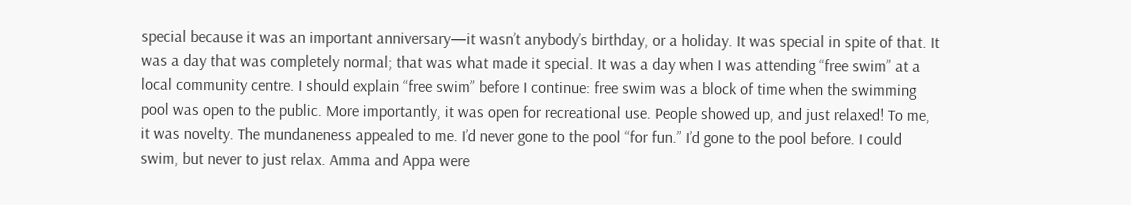special because it was an important anniversary—it wasn’t anybody’s birthday, or a holiday. It was special in spite of that. It was a day that was completely normal; that was what made it special. It was a day when I was attending “free swim” at a local community centre. I should explain “free swim” before I continue: free swim was a block of time when the swimming pool was open to the public. More importantly, it was open for recreational use. People showed up, and just relaxed! To me, it was novelty. The mundaneness appealed to me. I’d never gone to the pool “for fun.” I’d gone to the pool before. I could swim, but never to just relax. Amma and Appa were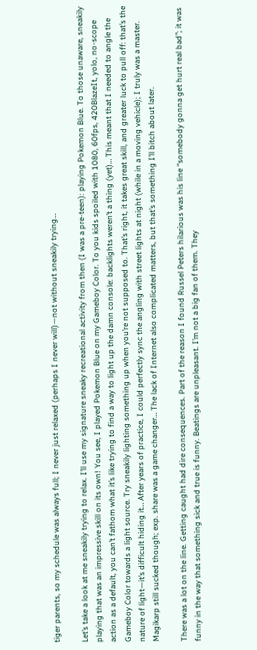tiger parents, so my schedule was always full; I never just relaxed (perhaps I never will)—not without sneakily trying…

Let’s take a look at me sneakily trying to relax. I’ll use my signature sneaky recreational activity from then (I was a pre-teen): playing Pokemon Blue. To those unaware, sneakily playing that was an impressive skill on its own! You see, I played Pokemon Blue on my Gameboy Color. To you kids spoiled with 1080, 60fps, 420BlazeIt, yolo, no-scope action as a default, you can’t fathom what it’s like trying to find a way to light up the damn console: backlights weren’t a thing (yet)… This meant that I needed to angle the Gameboy Color towards a light source. Try sneakily lighting something up when you’re not supposed to. That’s right, it takes great skill, and greater luck to pull off: that’s the nature of light—it’s difficult hiding it… After years of practice, I could perfectly sync the angling with street lights at night (while in a moving vehicle); I truly was a master. Magikarp still sucked though; exp. share was a game changer… The lack of Internet also complicated matters, but that’s something I’ll bitch about later.

There was a lot on the line. Getting caught had dire consequences. Part of the reason I found Russel Peters hilarious was his line “somebody gonna get hurt real bad”; it was funny in the way that something sick and true is funny. Beatings are unpleasant. I’m not a big fan of them. They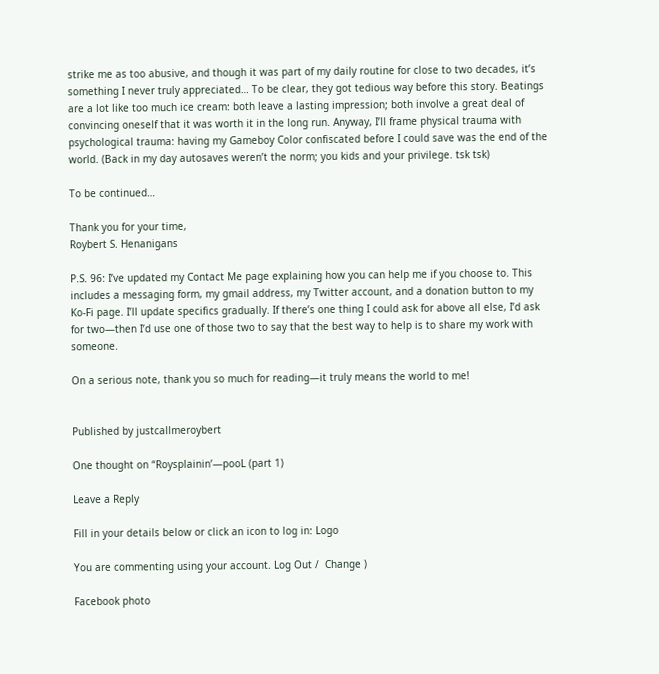strike me as too abusive, and though it was part of my daily routine for close to two decades, it’s something I never truly appreciated… To be clear, they got tedious way before this story. Beatings are a lot like too much ice cream: both leave a lasting impression; both involve a great deal of convincing oneself that it was worth it in the long run. Anyway, I’ll frame physical trauma with psychological trauma: having my Gameboy Color confiscated before I could save was the end of the world. (Back in my day autosaves weren’t the norm; you kids and your privilege. tsk tsk)

To be continued…

Thank you for your time,
Roybert S. Henanigans

P.S. 96: I’ve updated my Contact Me page explaining how you can help me if you choose to. This includes a messaging form, my gmail address, my Twitter account, and a donation button to my Ko-Fi page. I’ll update specifics gradually. If there’s one thing I could ask for above all else, I’d ask for two—then I’d use one of those two to say that the best way to help is to share my work with someone.

On a serious note, thank you so much for reading—it truly means the world to me!


Published by justcallmeroybert

One thought on “Roysplainin’—pooL (part 1)

Leave a Reply

Fill in your details below or click an icon to log in: Logo

You are commenting using your account. Log Out /  Change )

Facebook photo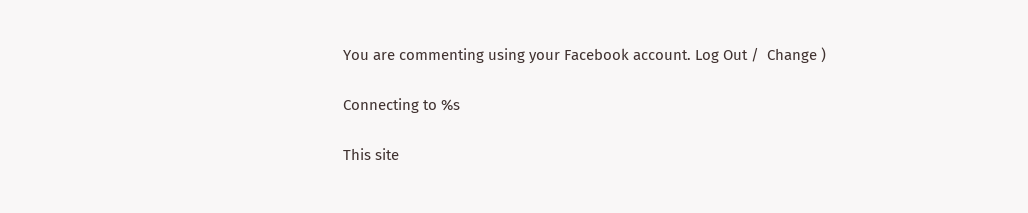You are commenting using your Facebook account. Log Out /  Change )

Connecting to %s

This site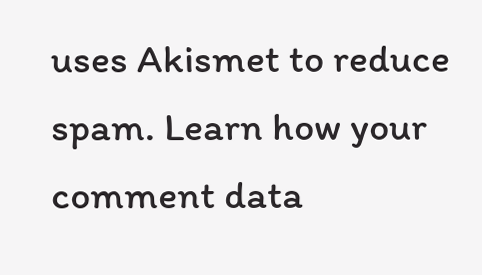uses Akismet to reduce spam. Learn how your comment data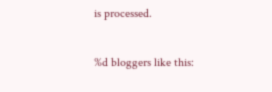is processed.

%d bloggers like this: